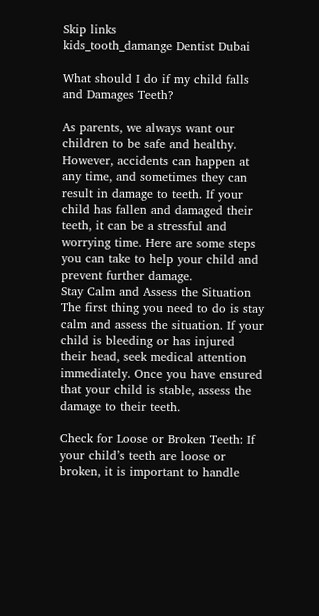Skip links
kids_tooth_damange Dentist Dubai

What should I do if my child falls and Damages Teeth?

As parents, we always want our children to be safe and healthy. However, accidents can happen at any time, and sometimes they can result in damage to teeth. If your child has fallen and damaged their teeth, it can be a stressful and worrying time. Here are some steps you can take to help your child and prevent further damage.
Stay Calm and Assess the Situation The first thing you need to do is stay calm and assess the situation. If your child is bleeding or has injured their head, seek medical attention immediately. Once you have ensured that your child is stable, assess the damage to their teeth.

Check for Loose or Broken Teeth: If your child’s teeth are loose or broken, it is important to handle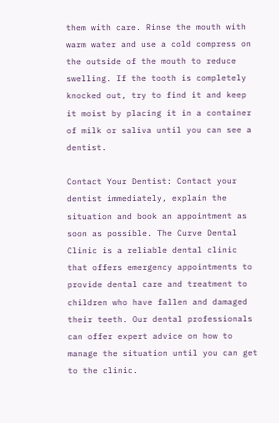them with care. Rinse the mouth with warm water and use a cold compress on the outside of the mouth to reduce swelling. If the tooth is completely knocked out, try to find it and keep it moist by placing it in a container of milk or saliva until you can see a dentist.

Contact Your Dentist: Contact your dentist immediately, explain the situation and book an appointment as soon as possible. The Curve Dental Clinic is a reliable dental clinic that offers emergency appointments to provide dental care and treatment to children who have fallen and damaged their teeth. Our dental professionals can offer expert advice on how to manage the situation until you can get to the clinic.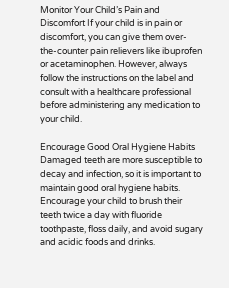Monitor Your Child’s Pain and Discomfort If your child is in pain or discomfort, you can give them over-the-counter pain relievers like ibuprofen or acetaminophen. However, always follow the instructions on the label and consult with a healthcare professional before administering any medication to your child.

Encourage Good Oral Hygiene Habits Damaged teeth are more susceptible to decay and infection, so it is important to maintain good oral hygiene habits. Encourage your child to brush their teeth twice a day with fluoride toothpaste, floss daily, and avoid sugary and acidic foods and drinks.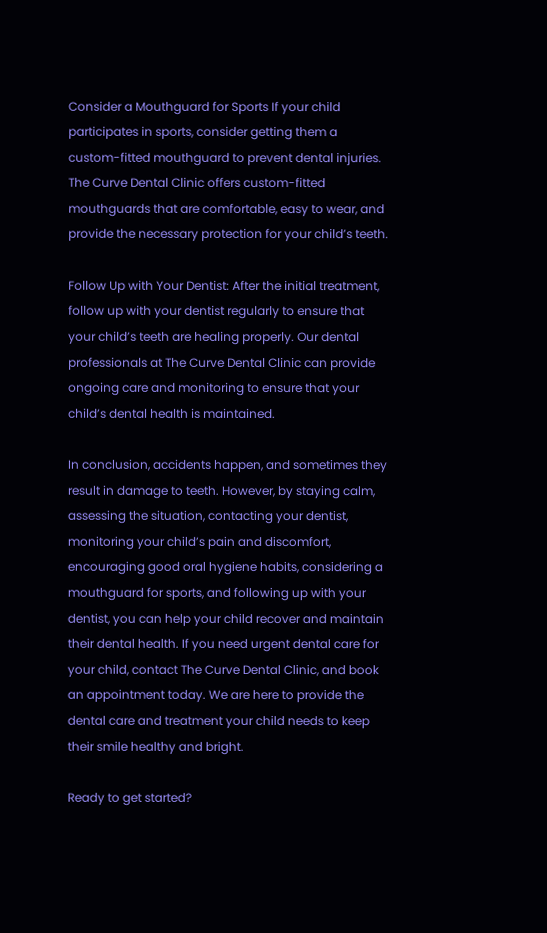Consider a Mouthguard for Sports If your child participates in sports, consider getting them a custom-fitted mouthguard to prevent dental injuries. The Curve Dental Clinic offers custom-fitted mouthguards that are comfortable, easy to wear, and provide the necessary protection for your child’s teeth.

Follow Up with Your Dentist: After the initial treatment, follow up with your dentist regularly to ensure that your child’s teeth are healing properly. Our dental professionals at The Curve Dental Clinic can provide ongoing care and monitoring to ensure that your child’s dental health is maintained.

In conclusion, accidents happen, and sometimes they result in damage to teeth. However, by staying calm, assessing the situation, contacting your dentist, monitoring your child’s pain and discomfort, encouraging good oral hygiene habits, considering a mouthguard for sports, and following up with your dentist, you can help your child recover and maintain their dental health. If you need urgent dental care for your child, contact The Curve Dental Clinic, and book an appointment today. We are here to provide the dental care and treatment your child needs to keep their smile healthy and bright.

Ready to get started?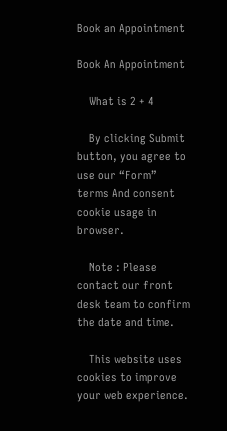Book an Appointment

Book An Appointment

    What is 2 + 4

    By clicking Submit button, you agree to use our “Form” terms And consent cookie usage in browser.

    Note : Please contact our front desk team to confirm the date and time.

    This website uses cookies to improve your web experience.